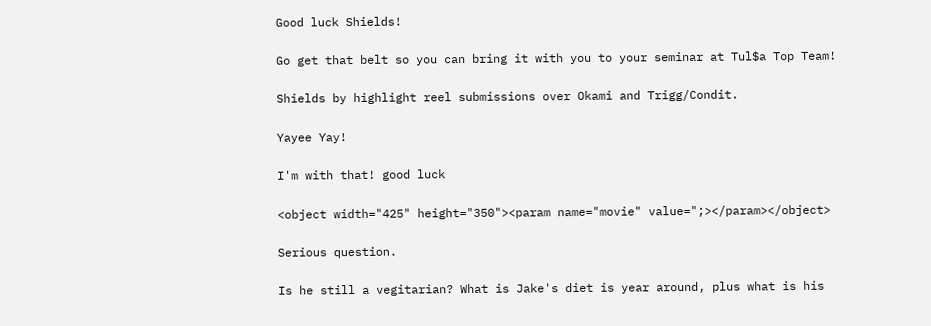Good luck Shields!

Go get that belt so you can bring it with you to your seminar at Tul$a Top Team!

Shields by highlight reel submissions over Okami and Trigg/Condit.

Yayee Yay!

I'm with that! good luck

<object width="425" height="350"><param name="movie" value=";></param></object>

Serious question.

Is he still a vegitarian? What is Jake's diet is year around, plus what is his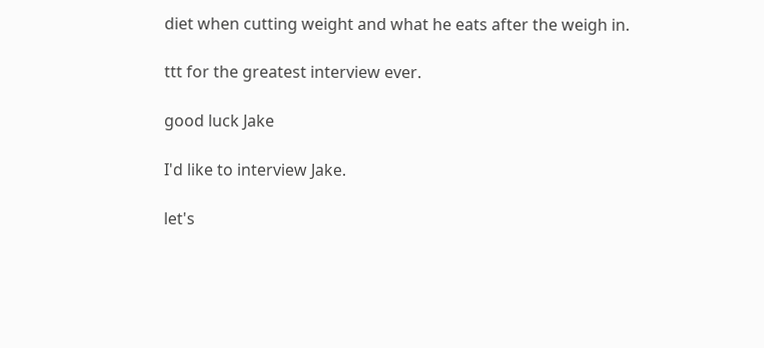diet when cutting weight and what he eats after the weigh in.

ttt for the greatest interview ever.

good luck Jake

I'd like to interview Jake.

let's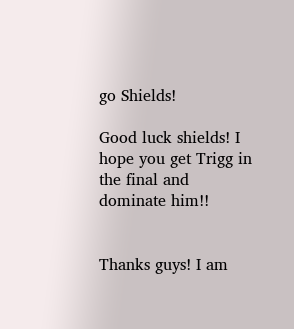go Shields!

Good luck shields! I hope you get Trigg in the final and dominate him!!


Thanks guys! I am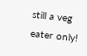still a veg eater only!